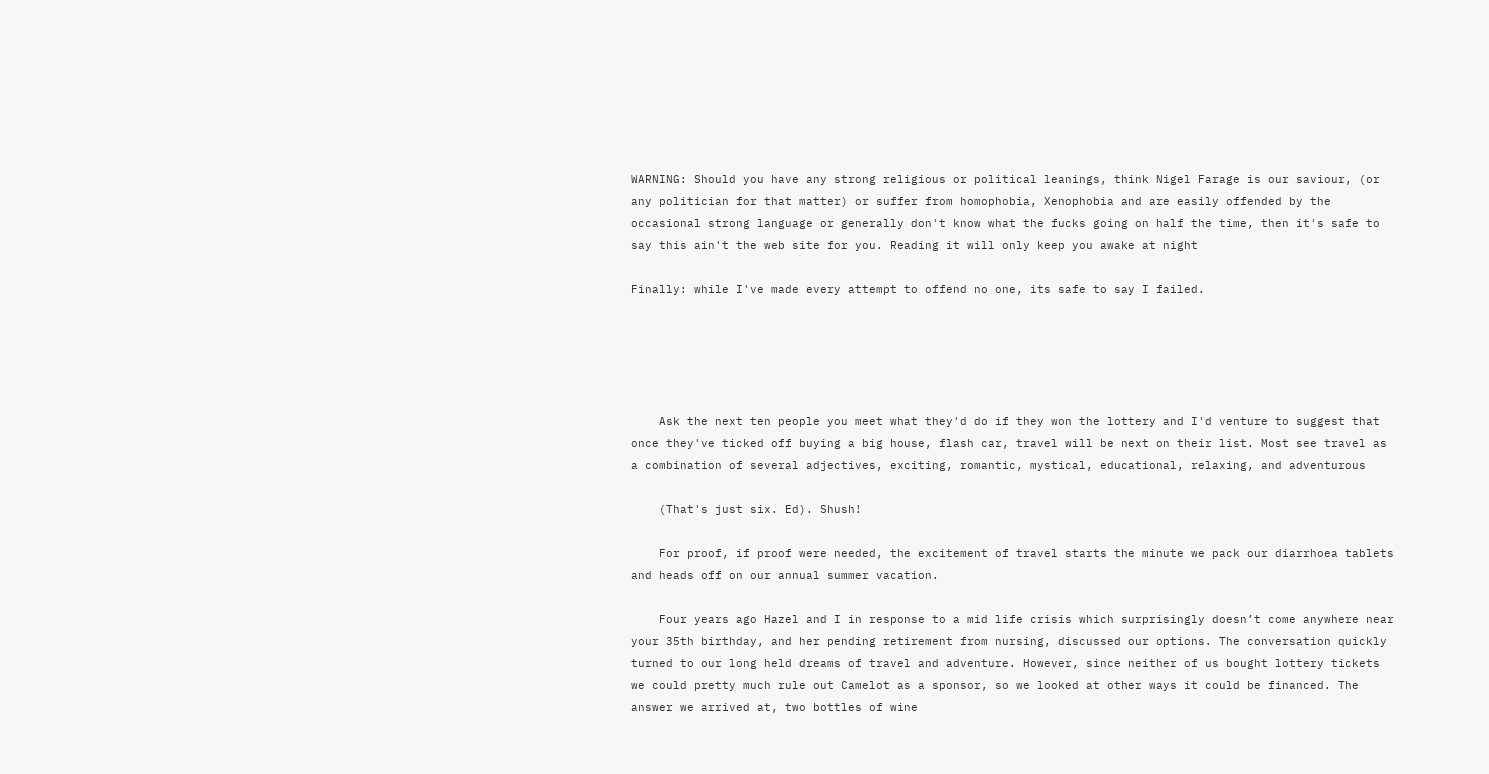WARNING: Should you have any strong religious or political leanings, think Nigel Farage is our saviour, (or any politician for that matter) or suffer from homophobia, Xenophobia and are easily offended by the occasional strong language or generally don't know what the fucks going on half the time, then it's safe to say this ain't the web site for you. Reading it will only keep you awake at night

Finally: while I've made every attempt to offend no one, its safe to say I failed.





    Ask the next ten people you meet what they'd do if they won the lottery and I'd venture to suggest that once they've ticked off buying a big house, flash car, travel will be next on their list. Most see travel as a combination of several adjectives, exciting, romantic, mystical, educational, relaxing, and adventurous

    (That's just six. Ed). Shush!

    For proof, if proof were needed, the excitement of travel starts the minute we pack our diarrhoea tablets and heads off on our annual summer vacation.

    Four years ago Hazel and I in response to a mid life crisis which surprisingly doesn’t come anywhere near your 35th birthday, and her pending retirement from nursing, discussed our options. The conversation quickly turned to our long held dreams of travel and adventure. However, since neither of us bought lottery tickets we could pretty much rule out Camelot as a sponsor, so we looked at other ways it could be financed. The answer we arrived at, two bottles of wine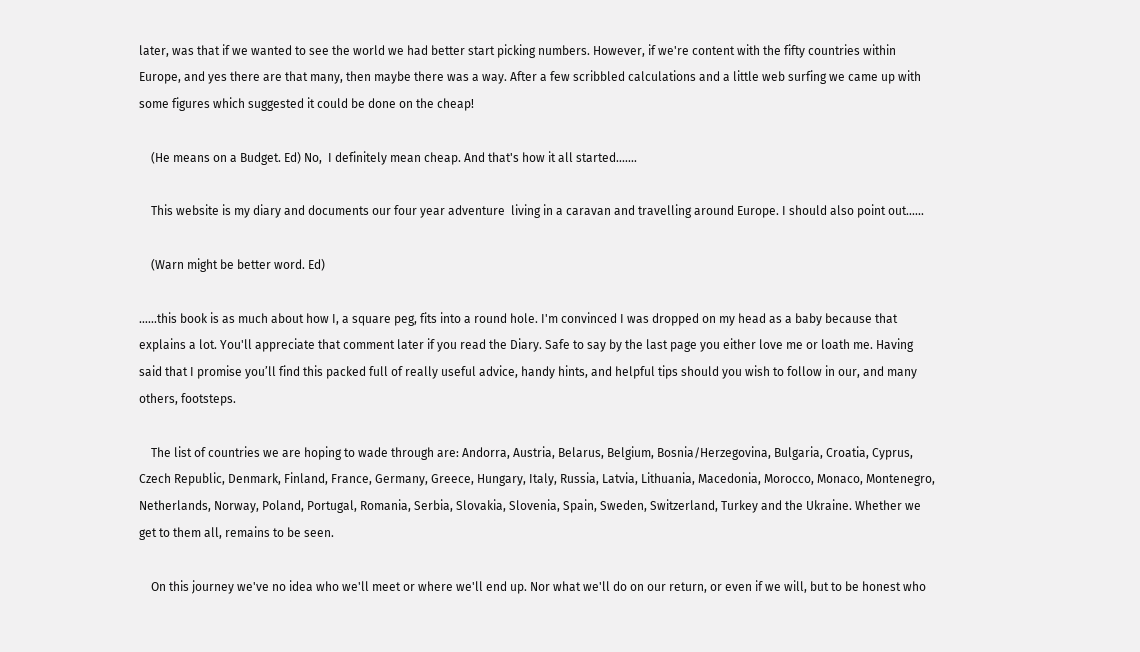later, was that if we wanted to see the world we had better start picking numbers. However, if we're content with the fifty countries within Europe, and yes there are that many, then maybe there was a way. After a few scribbled calculations and a little web surfing we came up with some figures which suggested it could be done on the cheap!

    (He means on a Budget. Ed) No,  I definitely mean cheap. And that's how it all started.......

    This website is my diary and documents our four year adventure  living in a caravan and travelling around Europe. I should also point out......

    (Warn might be better word. Ed)

…...this book is as much about how I, a square peg, fits into a round hole. I'm convinced I was dropped on my head as a baby because that explains a lot. You'll appreciate that comment later if you read the Diary. Safe to say by the last page you either love me or loath me. Having said that I promise you’ll find this packed full of really useful advice, handy hints, and helpful tips should you wish to follow in our, and many others, footsteps.

    The list of countries we are hoping to wade through are: Andorra, Austria, Belarus, Belgium, Bosnia/Herzegovina, Bulgaria, Croatia, Cyprus, Czech Republic, Denmark, Finland, France, Germany, Greece, Hungary, Italy, Russia, Latvia, Lithuania, Macedonia, Morocco, Monaco, Montenegro, Netherlands, Norway, Poland, Portugal, Romania, Serbia, Slovakia, Slovenia, Spain, Sweden, Switzerland, Turkey and the Ukraine. Whether we get to them all, remains to be seen.

    On this journey we've no idea who we'll meet or where we'll end up. Nor what we'll do on our return, or even if we will, but to be honest who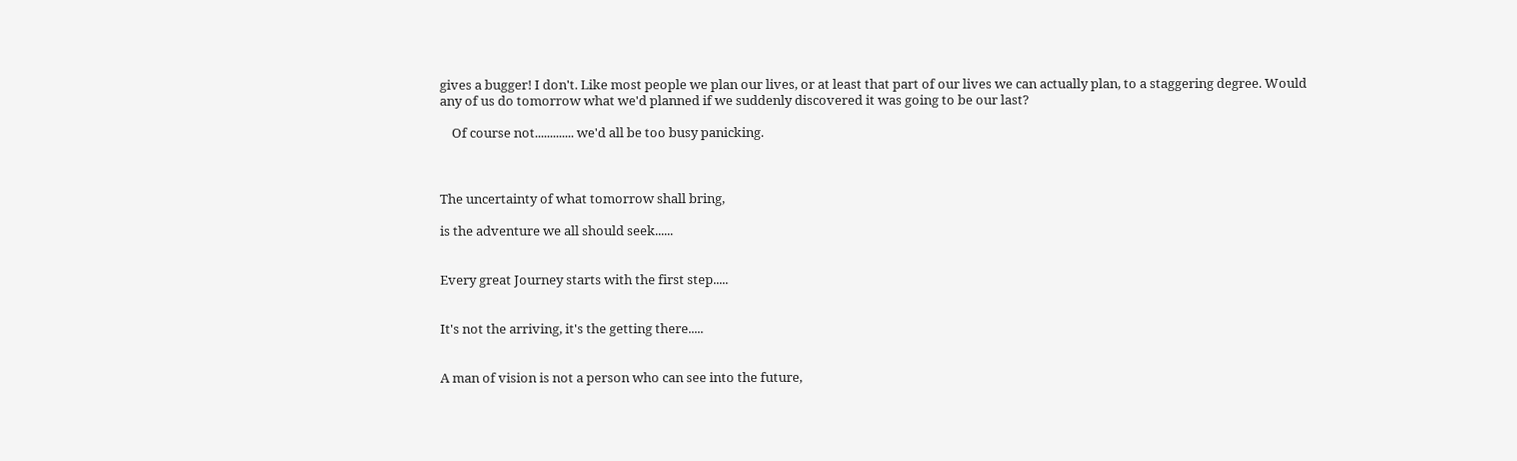gives a bugger! I don't. Like most people we plan our lives, or at least that part of our lives we can actually plan, to a staggering degree. Would any of us do tomorrow what we'd planned if we suddenly discovered it was going to be our last?

    Of course not............. we'd all be too busy panicking.



The uncertainty of what tomorrow shall bring,

is the adventure we all should seek......


Every great Journey starts with the first step.....


It's not the arriving, it's the getting there.....


A man of vision is not a person who can see into the future,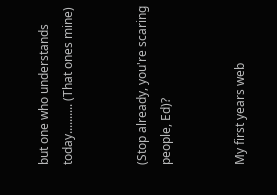but one who understands today.......... (That ones mine)


(Stop already, you're scaring people, Ed)?


My first years web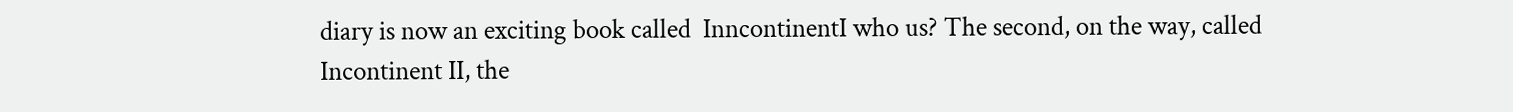diary is now an exciting book called  InncontinentI who us? The second, on the way, called  Incontinent II, the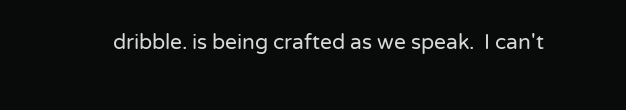dribble. is being crafted as we speak.  I can't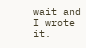wait and I wrote it.